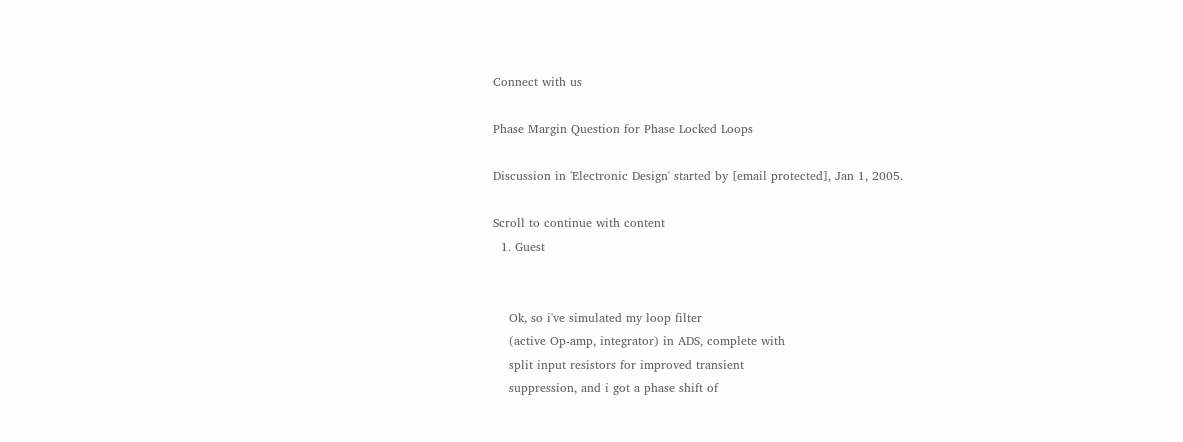Connect with us

Phase Margin Question for Phase Locked Loops

Discussion in 'Electronic Design' started by [email protected], Jan 1, 2005.

Scroll to continue with content
  1. Guest


    Ok, so i've simulated my loop filter
    (active Op-amp, integrator) in ADS, complete with
    split input resistors for improved transient
    suppression, and i got a phase shift of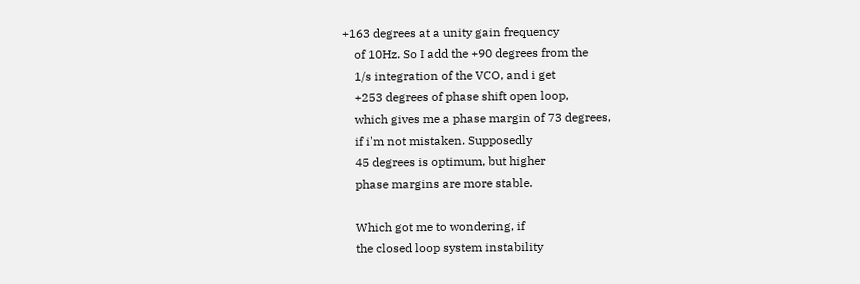+163 degrees at a unity gain frequency
    of 10Hz. So I add the +90 degrees from the
    1/s integration of the VCO, and i get
    +253 degrees of phase shift open loop,
    which gives me a phase margin of 73 degrees,
    if i'm not mistaken. Supposedly
    45 degrees is optimum, but higher
    phase margins are more stable.

    Which got me to wondering, if
    the closed loop system instability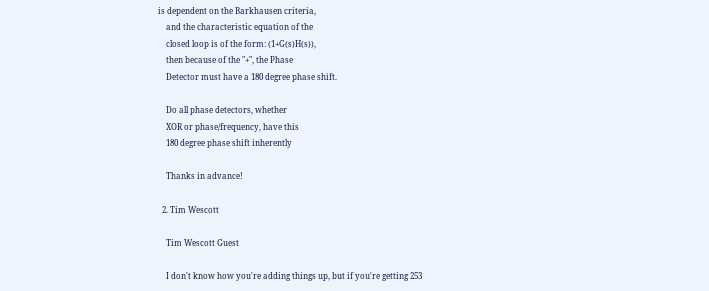is dependent on the Barkhausen criteria,
    and the characteristic equation of the
    closed loop is of the form: (1+G(s)H(s)),
    then because of the "+", the Phase
    Detector must have a 180 degree phase shift.

    Do all phase detectors, whether
    XOR or phase/frequency, have this
    180 degree phase shift inherently

    Thanks in advance!

  2. Tim Wescott

    Tim Wescott Guest

    I don't know how you're adding things up, but if you're getting 253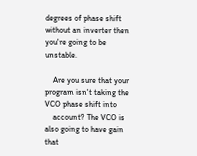degrees of phase shift without an inverter then you're going to be unstable.

    Are you sure that your program isn't taking the VCO phase shift into
    account? The VCO is also going to have gain that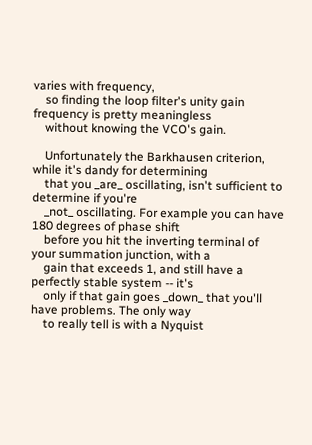varies with frequency,
    so finding the loop filter's unity gain frequency is pretty meaningless
    without knowing the VCO's gain.

    Unfortunately the Barkhausen criterion, while it's dandy for determining
    that you _are_ oscillating, isn't sufficient to determine if you're
    _not_ oscillating. For example you can have 180 degrees of phase shift
    before you hit the inverting terminal of your summation junction, with a
    gain that exceeds 1, and still have a perfectly stable system -- it's
    only if that gain goes _down_ that you'll have problems. The only way
    to really tell is with a Nyquist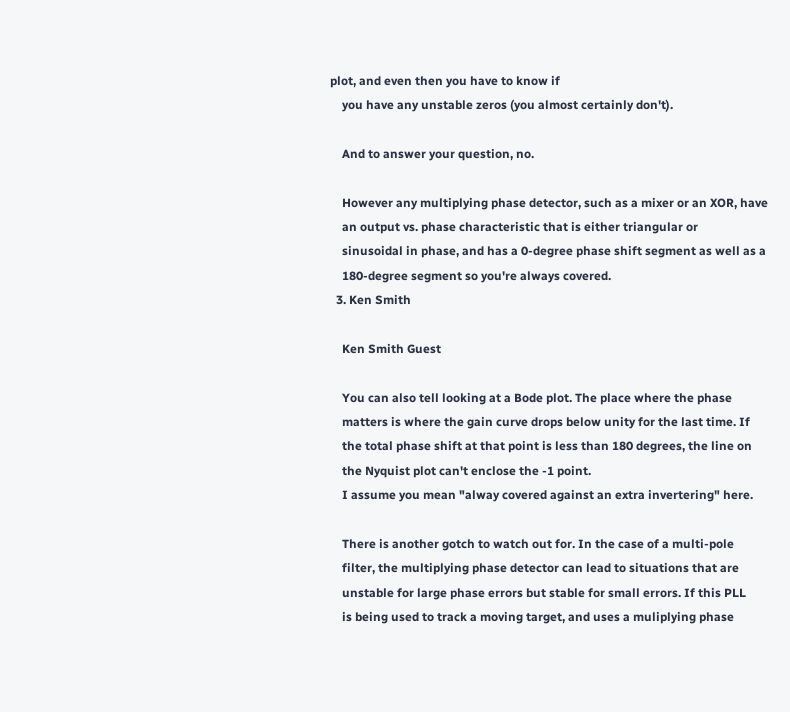plot, and even then you have to know if
    you have any unstable zeros (you almost certainly don't).

    And to answer your question, no.

    However any multiplying phase detector, such as a mixer or an XOR, have
    an output vs. phase characteristic that is either triangular or
    sinusoidal in phase, and has a 0-degree phase shift segment as well as a
    180-degree segment so you're always covered.
  3. Ken Smith

    Ken Smith Guest

    You can also tell looking at a Bode plot. The place where the phase
    matters is where the gain curve drops below unity for the last time. If
    the total phase shift at that point is less than 180 degrees, the line on
    the Nyquist plot can't enclose the -1 point.
    I assume you mean "alway covered against an extra invertering" here.

    There is another gotch to watch out for. In the case of a multi-pole
    filter, the multiplying phase detector can lead to situations that are
    unstable for large phase errors but stable for small errors. If this PLL
    is being used to track a moving target, and uses a muliplying phase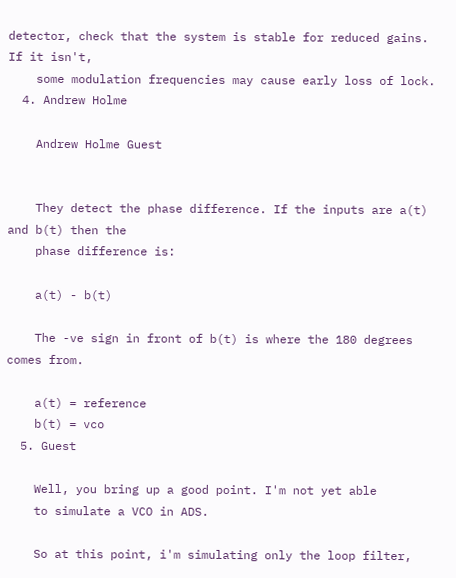detector, check that the system is stable for reduced gains. If it isn't,
    some modulation frequencies may cause early loss of lock.
  4. Andrew Holme

    Andrew Holme Guest


    They detect the phase difference. If the inputs are a(t) and b(t) then the
    phase difference is:

    a(t) - b(t)

    The -ve sign in front of b(t) is where the 180 degrees comes from.

    a(t) = reference
    b(t) = vco
  5. Guest

    Well, you bring up a good point. I'm not yet able
    to simulate a VCO in ADS.

    So at this point, i'm simulating only the loop filter,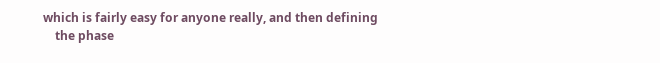which is fairly easy for anyone really, and then defining
    the phase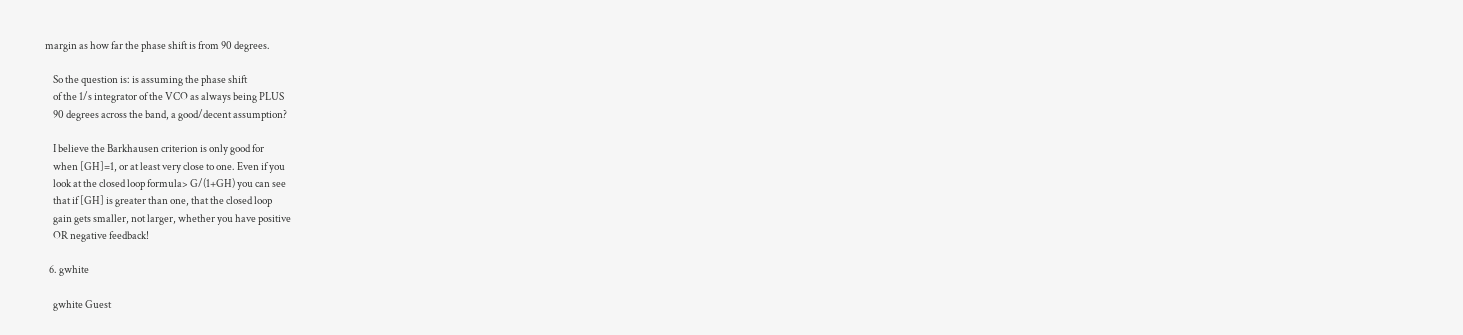margin as how far the phase shift is from 90 degrees.

    So the question is: is assuming the phase shift
    of the 1/s integrator of the VCO as always being PLUS
    90 degrees across the band, a good/decent assumption?

    I believe the Barkhausen criterion is only good for
    when [GH]=1, or at least very close to one. Even if you
    look at the closed loop formula> G/(1+GH) you can see
    that if [GH] is greater than one, that the closed loop
    gain gets smaller, not larger, whether you have positive
    OR negative feedback!

  6. gwhite

    gwhite Guest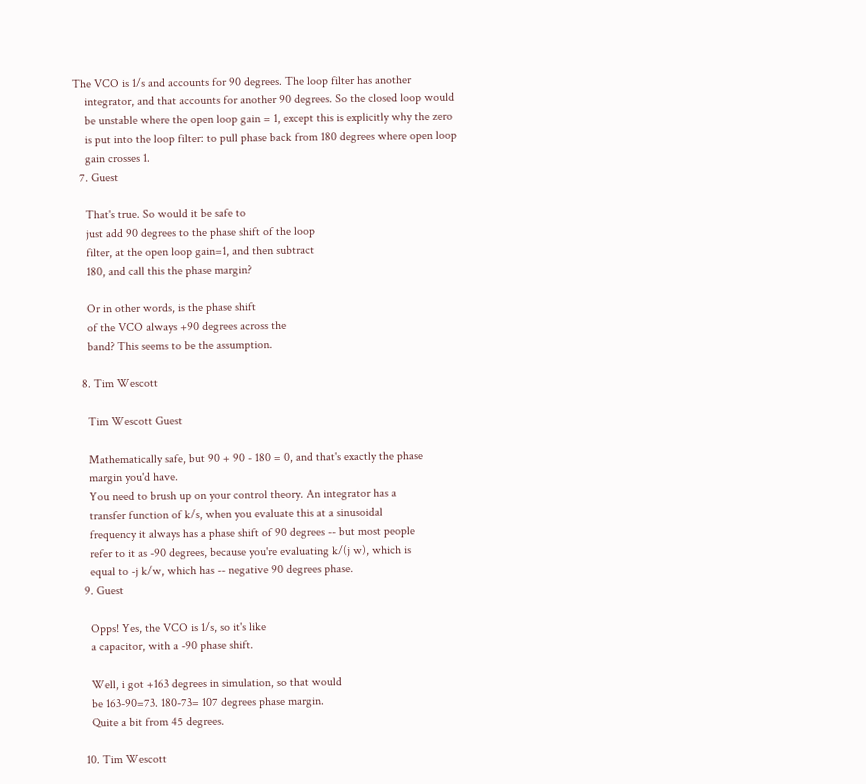The VCO is 1/s and accounts for 90 degrees. The loop filter has another
    integrator, and that accounts for another 90 degrees. So the closed loop would
    be unstable where the open loop gain = 1, except this is explicitly why the zero
    is put into the loop filter: to pull phase back from 180 degrees where open loop
    gain crosses 1.
  7. Guest

    That's true. So would it be safe to
    just add 90 degrees to the phase shift of the loop
    filter, at the open loop gain=1, and then subtract
    180, and call this the phase margin?

    Or in other words, is the phase shift
    of the VCO always +90 degrees across the
    band? This seems to be the assumption.

  8. Tim Wescott

    Tim Wescott Guest

    Mathematically safe, but 90 + 90 - 180 = 0, and that's exactly the phase
    margin you'd have.
    You need to brush up on your control theory. An integrator has a
    transfer function of k/s, when you evaluate this at a sinusoidal
    frequency it always has a phase shift of 90 degrees -- but most people
    refer to it as -90 degrees, because you're evaluating k/(j w), which is
    equal to -j k/w, which has -- negative 90 degrees phase.
  9. Guest

    Opps! Yes, the VCO is 1/s, so it's like
    a capacitor, with a -90 phase shift.

    Well, i got +163 degrees in simulation, so that would
    be 163-90=73. 180-73= 107 degrees phase margin.
    Quite a bit from 45 degrees.

  10. Tim Wescott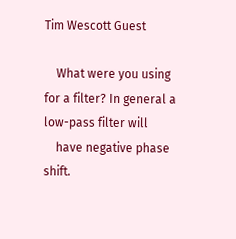Tim Wescott Guest

    What were you using for a filter? In general a low-pass filter will
    have negative phase shift.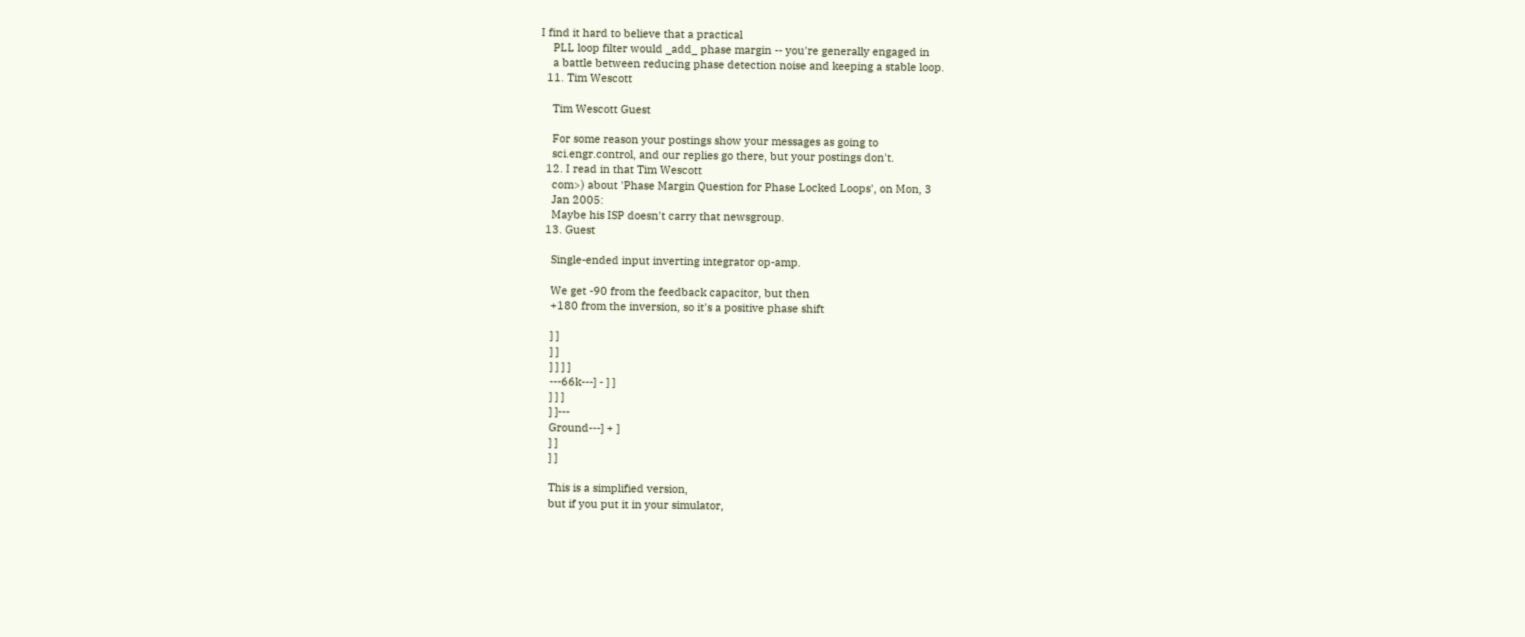I find it hard to believe that a practical
    PLL loop filter would _add_ phase margin -- you're generally engaged in
    a battle between reducing phase detection noise and keeping a stable loop.
  11. Tim Wescott

    Tim Wescott Guest

    For some reason your postings show your messages as going to
    sci.engr.control, and our replies go there, but your postings don't.
  12. I read in that Tim Wescott
    com>) about 'Phase Margin Question for Phase Locked Loops', on Mon, 3
    Jan 2005:
    Maybe his ISP doesn't carry that newsgroup.
  13. Guest

    Single-ended input inverting integrator op-amp.

    We get -90 from the feedback capacitor, but then
    +180 from the inversion, so it's a positive phase shift

    ] ]
    ] ]
    ] ] ] ]
    ---66k---] - ] ]
    ] ] ]
    ] ]---
    Ground---] + ]
    ] ]
    ] ]

    This is a simplified version,
    but if you put it in your simulator,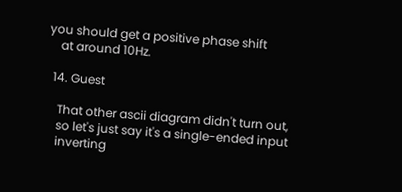you should get a positive phase shift
    at around 10Hz.

  14. Guest

    That other ascii diagram didn't turn out,
    so let's just say it's a single-ended input
    inverting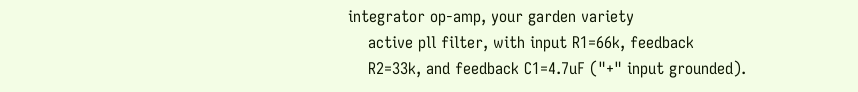integrator op-amp, your garden variety
    active pll filter, with input R1=66k, feedback
    R2=33k, and feedback C1=4.7uF ("+" input grounded).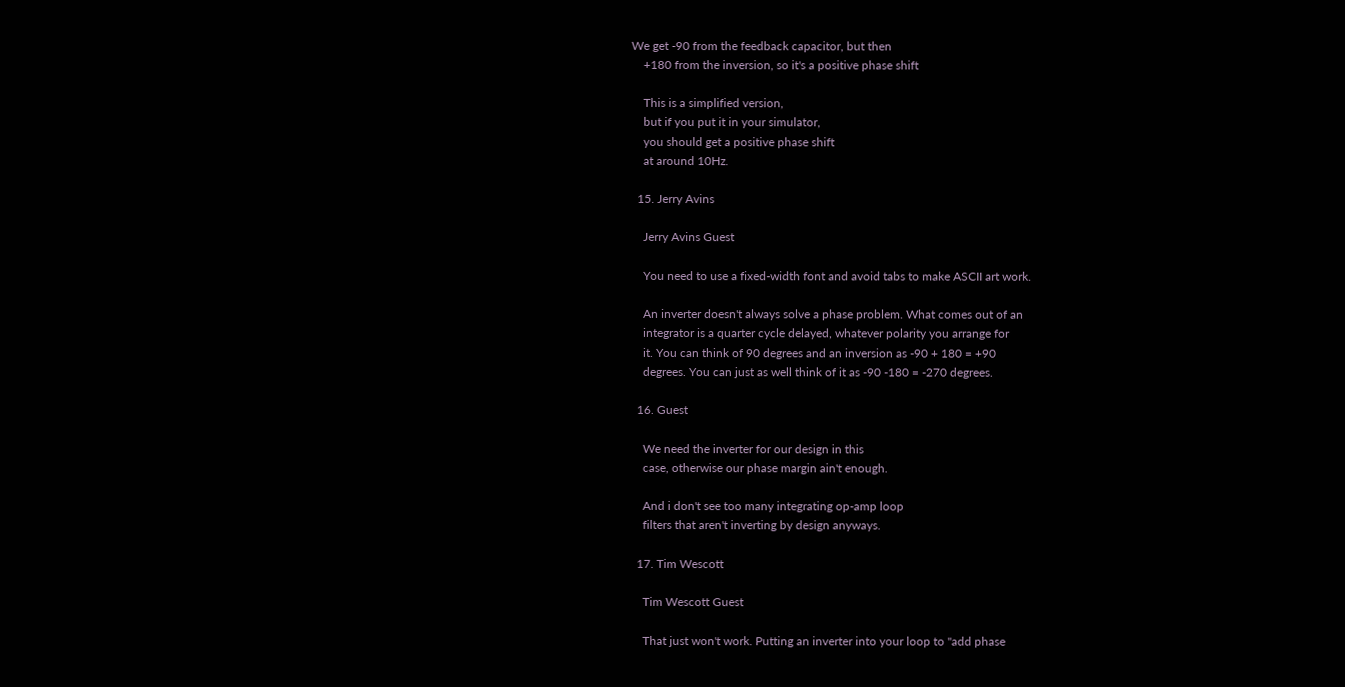We get -90 from the feedback capacitor, but then
    +180 from the inversion, so it's a positive phase shift

    This is a simplified version,
    but if you put it in your simulator,
    you should get a positive phase shift
    at around 10Hz.

  15. Jerry Avins

    Jerry Avins Guest

    You need to use a fixed-width font and avoid tabs to make ASCII art work.

    An inverter doesn't always solve a phase problem. What comes out of an
    integrator is a quarter cycle delayed, whatever polarity you arrange for
    it. You can think of 90 degrees and an inversion as -90 + 180 = +90
    degrees. You can just as well think of it as -90 -180 = -270 degrees.

  16. Guest

    We need the inverter for our design in this
    case, otherwise our phase margin ain't enough.

    And i don't see too many integrating op-amp loop
    filters that aren't inverting by design anyways.

  17. Tim Wescott

    Tim Wescott Guest

    That just won't work. Putting an inverter into your loop to "add phase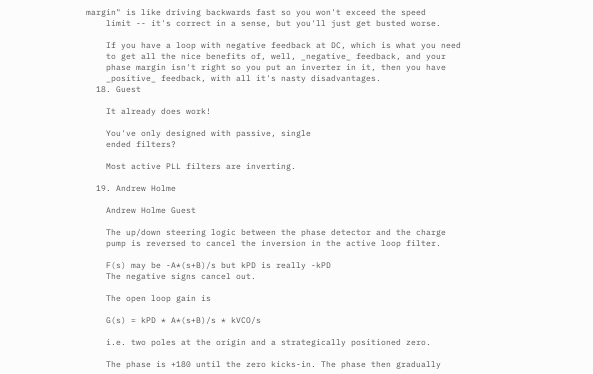margin" is like driving backwards fast so you won't exceed the speed
    limit -- it's correct in a sense, but you'll just get busted worse.

    If you have a loop with negative feedback at DC, which is what you need
    to get all the nice benefits of, well, _negative_ feedback, and your
    phase margin isn't right so you put an inverter in it, then you have
    _positive_ feedback, with all it's nasty disadvantages.
  18. Guest

    It already does work!

    You've only designed with passive, single
    ended filters?

    Most active PLL filters are inverting.

  19. Andrew Holme

    Andrew Holme Guest

    The up/down steering logic between the phase detector and the charge
    pump is reversed to cancel the inversion in the active loop filter.

    F(s) may be -A*(s+B)/s but kPD is really -kPD
    The negative signs cancel out.

    The open loop gain is

    G(s) = kPD * A*(s+B)/s * kVCO/s

    i.e. two poles at the origin and a strategically positioned zero.

    The phase is +180 until the zero kicks-in. The phase then gradually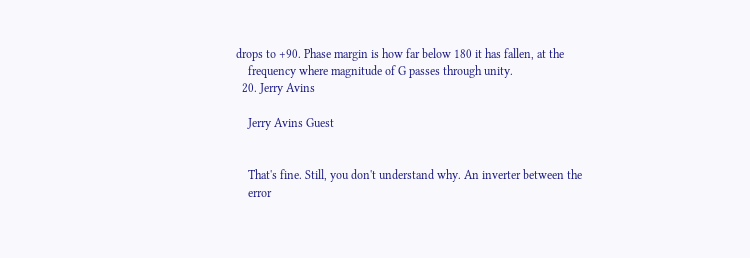drops to +90. Phase margin is how far below 180 it has fallen, at the
    frequency where magnitude of G passes through unity.
  20. Jerry Avins

    Jerry Avins Guest


    That's fine. Still, you don't understand why. An inverter between the
    error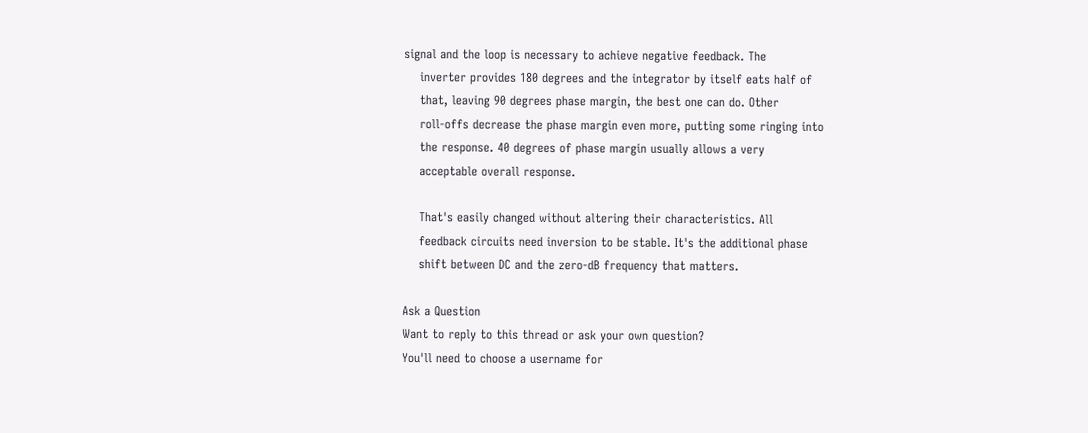signal and the loop is necessary to achieve negative feedback. The
    inverter provides 180 degrees and the integrator by itself eats half of
    that, leaving 90 degrees phase margin, the best one can do. Other
    roll-offs decrease the phase margin even more, putting some ringing into
    the response. 40 degrees of phase margin usually allows a very
    acceptable overall response.

    That's easily changed without altering their characteristics. All
    feedback circuits need inversion to be stable. It's the additional phase
    shift between DC and the zero-dB frequency that matters.

Ask a Question
Want to reply to this thread or ask your own question?
You'll need to choose a username for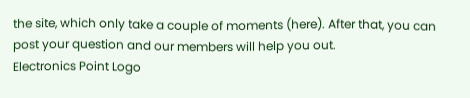the site, which only take a couple of moments (here). After that, you can post your question and our members will help you out.
Electronics Point Logo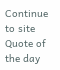Continue to site
Quote of the day